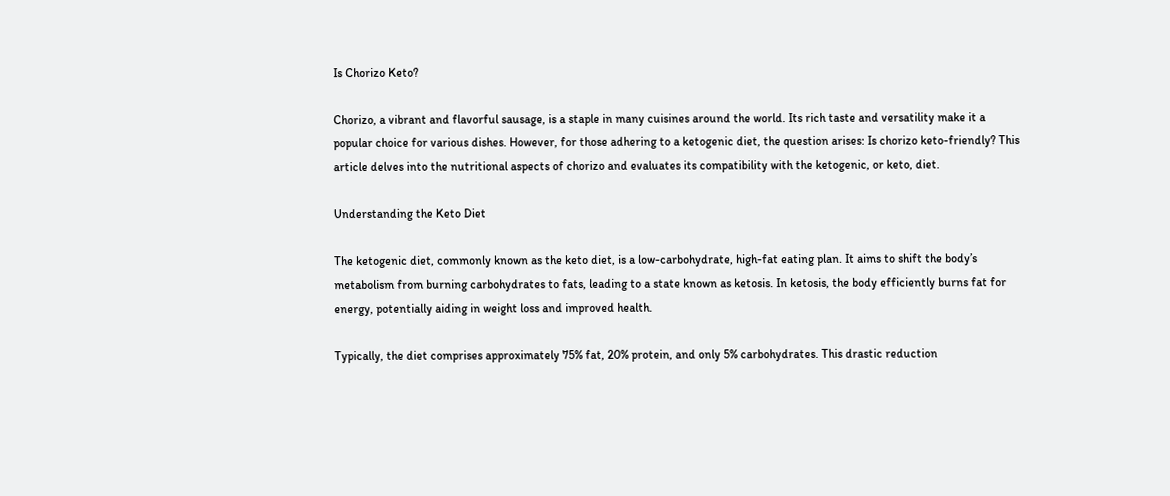Is Chorizo Keto?

Chorizo, a vibrant and flavorful sausage, is a staple in many cuisines around the world. Its rich taste and versatility make it a popular choice for various dishes. However, for those adhering to a ketogenic diet, the question arises: Is chorizo keto-friendly? This article delves into the nutritional aspects of chorizo and evaluates its compatibility with the ketogenic, or keto, diet.

Understanding the Keto Diet

The ketogenic diet, commonly known as the keto diet, is a low-carbohydrate, high-fat eating plan. It aims to shift the body’s metabolism from burning carbohydrates to fats, leading to a state known as ketosis. In ketosis, the body efficiently burns fat for energy, potentially aiding in weight loss and improved health.

Typically, the diet comprises approximately 75% fat, 20% protein, and only 5% carbohydrates. This drastic reduction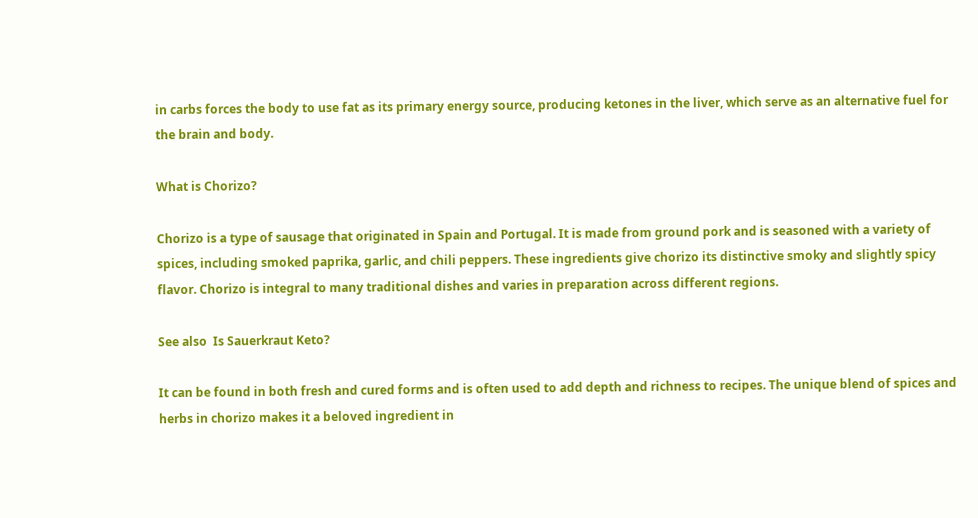in carbs forces the body to use fat as its primary energy source, producing ketones in the liver, which serve as an alternative fuel for the brain and body.

What is Chorizo?

Chorizo is a type of sausage that originated in Spain and Portugal. It is made from ground pork and is seasoned with a variety of spices, including smoked paprika, garlic, and chili peppers. These ingredients give chorizo its distinctive smoky and slightly spicy flavor. Chorizo is integral to many traditional dishes and varies in preparation across different regions.

See also  Is Sauerkraut Keto?

It can be found in both fresh and cured forms and is often used to add depth and richness to recipes. The unique blend of spices and herbs in chorizo makes it a beloved ingredient in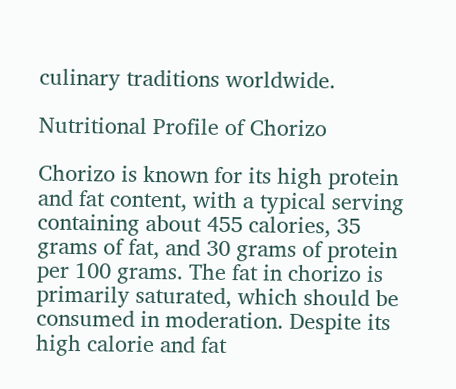culinary traditions worldwide.

Nutritional Profile of Chorizo

Chorizo is known for its high protein and fat content, with a typical serving containing about 455 calories, 35 grams of fat, and 30 grams of protein per 100 grams. The fat in chorizo is primarily saturated, which should be consumed in moderation. Despite its high calorie and fat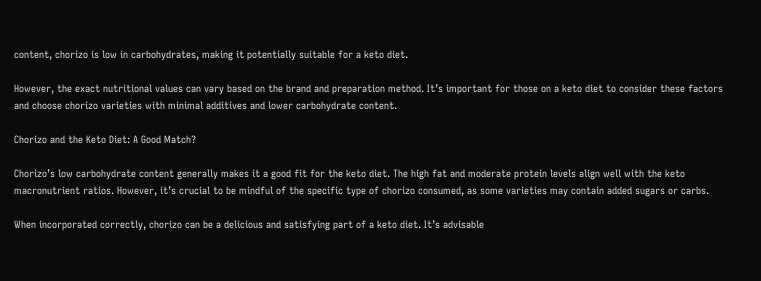content, chorizo is low in carbohydrates, making it potentially suitable for a keto diet.

However, the exact nutritional values can vary based on the brand and preparation method. It’s important for those on a keto diet to consider these factors and choose chorizo varieties with minimal additives and lower carbohydrate content.

Chorizo and the Keto Diet: A Good Match?

Chorizo’s low carbohydrate content generally makes it a good fit for the keto diet. The high fat and moderate protein levels align well with the keto macronutrient ratios. However, it’s crucial to be mindful of the specific type of chorizo consumed, as some varieties may contain added sugars or carbs.

When incorporated correctly, chorizo can be a delicious and satisfying part of a keto diet. It’s advisable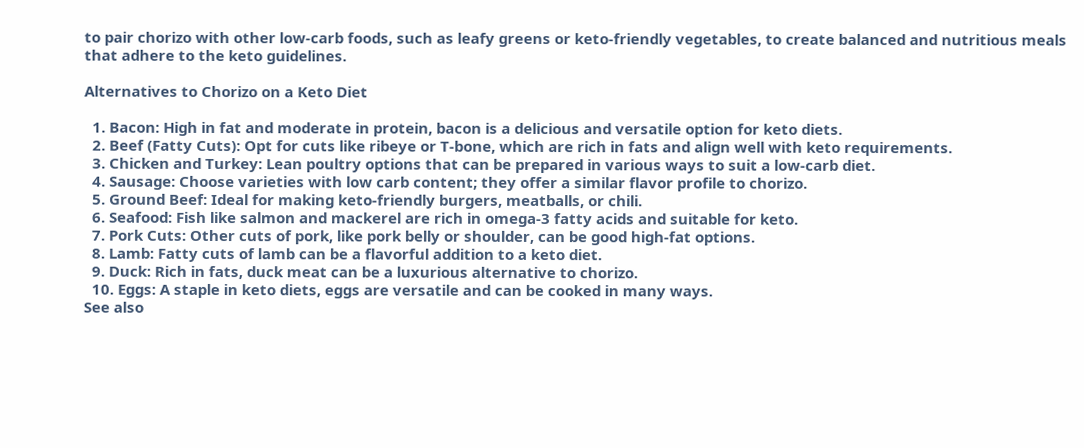to pair chorizo with other low-carb foods, such as leafy greens or keto-friendly vegetables, to create balanced and nutritious meals that adhere to the keto guidelines.

Alternatives to Chorizo on a Keto Diet

  1. Bacon: High in fat and moderate in protein, bacon is a delicious and versatile option for keto diets.
  2. Beef (Fatty Cuts): Opt for cuts like ribeye or T-bone, which are rich in fats and align well with keto requirements.
  3. Chicken and Turkey: Lean poultry options that can be prepared in various ways to suit a low-carb diet.
  4. Sausage: Choose varieties with low carb content; they offer a similar flavor profile to chorizo.
  5. Ground Beef: Ideal for making keto-friendly burgers, meatballs, or chili.
  6. Seafood: Fish like salmon and mackerel are rich in omega-3 fatty acids and suitable for keto.
  7. Pork Cuts: Other cuts of pork, like pork belly or shoulder, can be good high-fat options.
  8. Lamb: Fatty cuts of lamb can be a flavorful addition to a keto diet.
  9. Duck: Rich in fats, duck meat can be a luxurious alternative to chorizo.
  10. Eggs: A staple in keto diets, eggs are versatile and can be cooked in many ways.
See also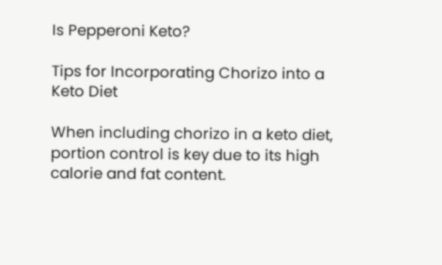Is Pepperoni Keto?

Tips for Incorporating Chorizo into a Keto Diet

When including chorizo in a keto diet, portion control is key due to its high calorie and fat content.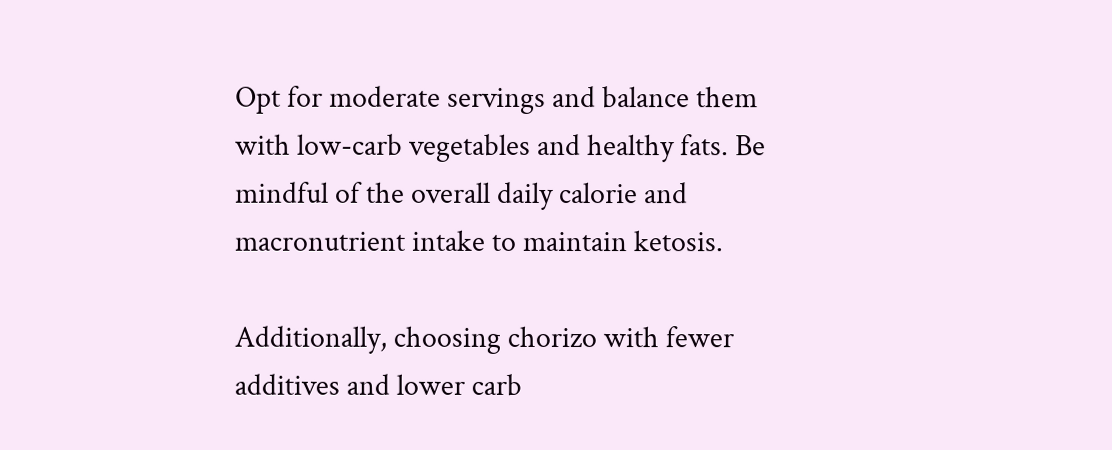Opt for moderate servings and balance them with low-carb vegetables and healthy fats. Be mindful of the overall daily calorie and macronutrient intake to maintain ketosis.

Additionally, choosing chorizo with fewer additives and lower carb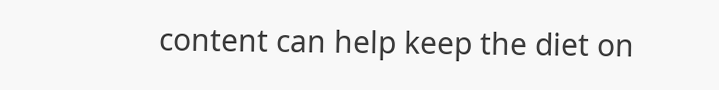content can help keep the diet on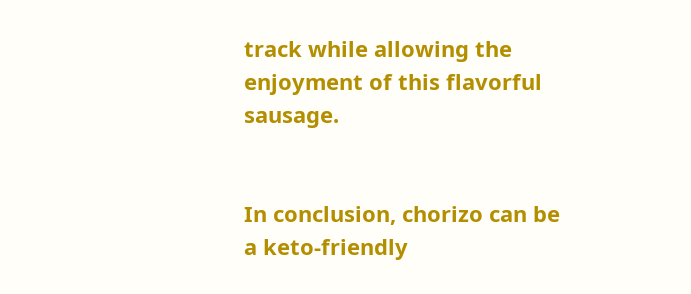track while allowing the enjoyment of this flavorful sausage.


In conclusion, chorizo can be a keto-friendly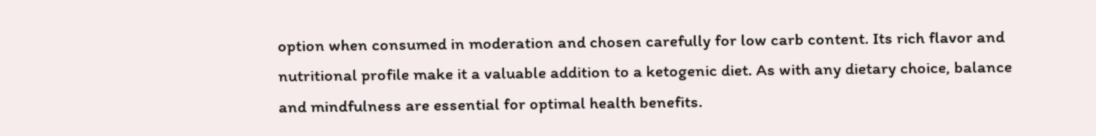option when consumed in moderation and chosen carefully for low carb content. Its rich flavor and nutritional profile make it a valuable addition to a ketogenic diet. As with any dietary choice, balance and mindfulness are essential for optimal health benefits.